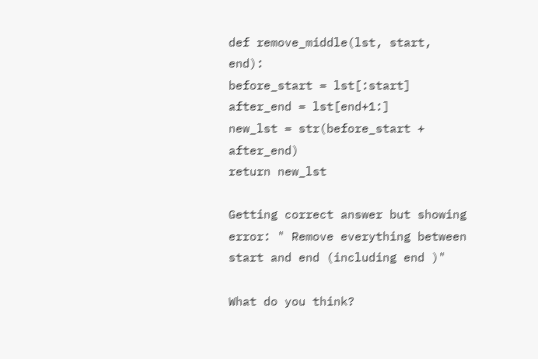def remove_middle(lst, start, end):
before_start = lst[:start]
after_end = lst[end+1:]
new_lst = str(before_start + after_end)
return new_lst

Getting correct answer but showing error: " Remove everything between start and end (including end )"

What do you think?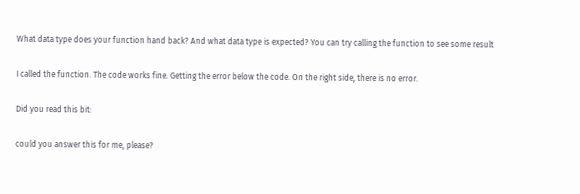What data type does your function hand back? And what data type is expected? You can try calling the function to see some result

I called the function. The code works fine. Getting the error below the code. On the right side, there is no error.

Did you read this bit:

could you answer this for me, please?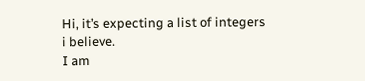Hi, it’s expecting a list of integers i believe.
I am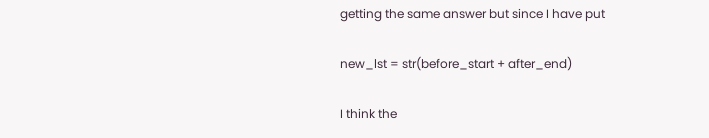getting the same answer but since I have put

new_lst = str(before_start + after_end)

I think the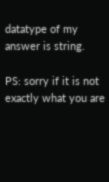datatype of my answer is string.

PS: sorry if it is not exactly what you are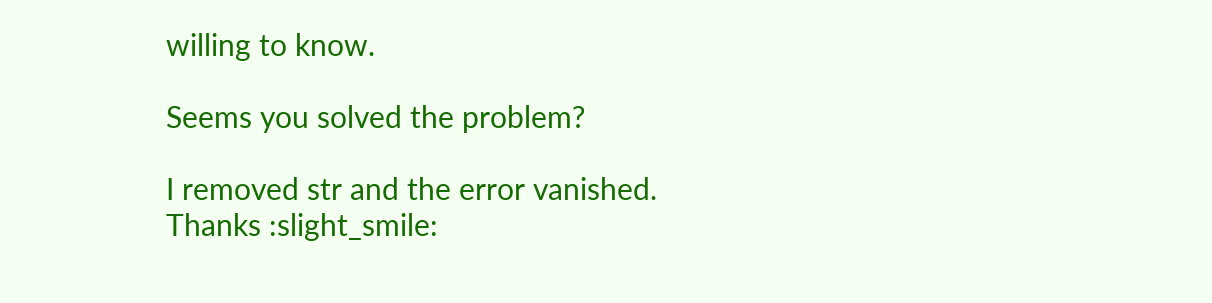willing to know.

Seems you solved the problem?

I removed str and the error vanished.
Thanks :slight_smile: